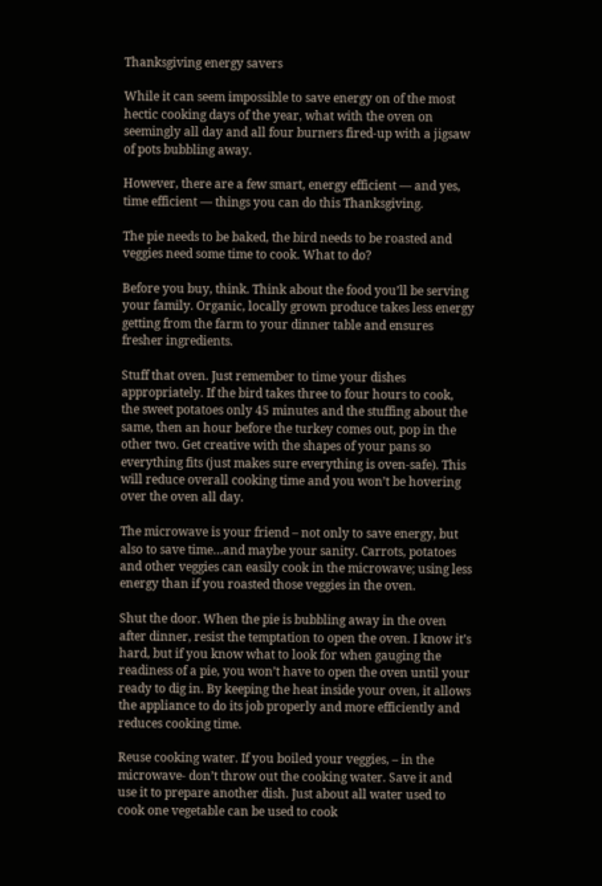Thanksgiving energy savers

While it can seem impossible to save energy on of the most hectic cooking days of the year, what with the oven on seemingly all day and all four burners fired-up with a jigsaw of pots bubbling away.

However, there are a few smart, energy efficient — and yes, time efficient — things you can do this Thanksgiving.

The pie needs to be baked, the bird needs to be roasted and veggies need some time to cook. What to do?

Before you buy, think. Think about the food you’ll be serving your family. Organic, locally grown produce takes less energy getting from the farm to your dinner table and ensures fresher ingredients.

Stuff that oven. Just remember to time your dishes appropriately. If the bird takes three to four hours to cook, the sweet potatoes only 45 minutes and the stuffing about the same, then an hour before the turkey comes out, pop in the other two. Get creative with the shapes of your pans so everything fits (just makes sure everything is oven-safe). This will reduce overall cooking time and you won’t be hovering over the oven all day.

The microwave is your friend – not only to save energy, but also to save time…and maybe your sanity. Carrots, potatoes and other veggies can easily cook in the microwave; using less energy than if you roasted those veggies in the oven.

Shut the door. When the pie is bubbling away in the oven after dinner, resist the temptation to open the oven. I know it’s hard, but if you know what to look for when gauging the readiness of a pie, you won’t have to open the oven until your ready to dig in. By keeping the heat inside your oven, it allows the appliance to do its job properly and more efficiently and reduces cooking time.

Reuse cooking water. If you boiled your veggies, – in the microwave- don’t throw out the cooking water. Save it and use it to prepare another dish. Just about all water used to cook one vegetable can be used to cook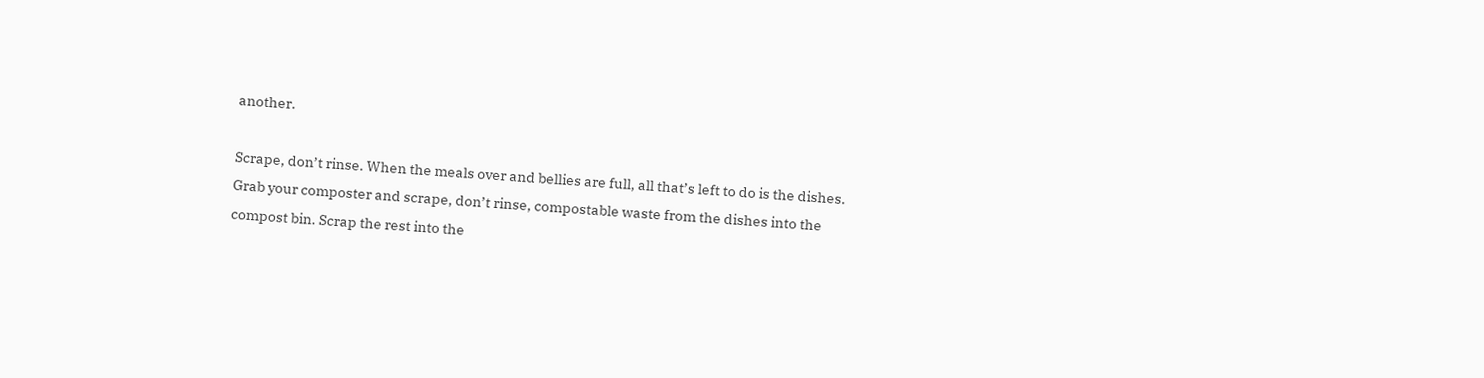another.

Scrape, don’t rinse. When the meals over and bellies are full, all that’s left to do is the dishes. Grab your composter and scrape, don’t rinse, compostable waste from the dishes into the compost bin. Scrap the rest into the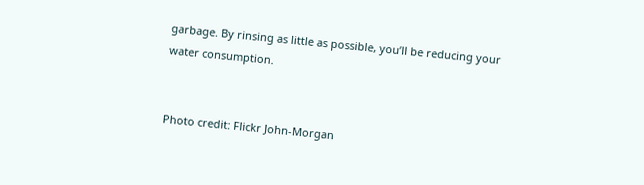garbage. By rinsing as little as possible, you’ll be reducing your water consumption.


Photo credit: Flickr John-Morgan